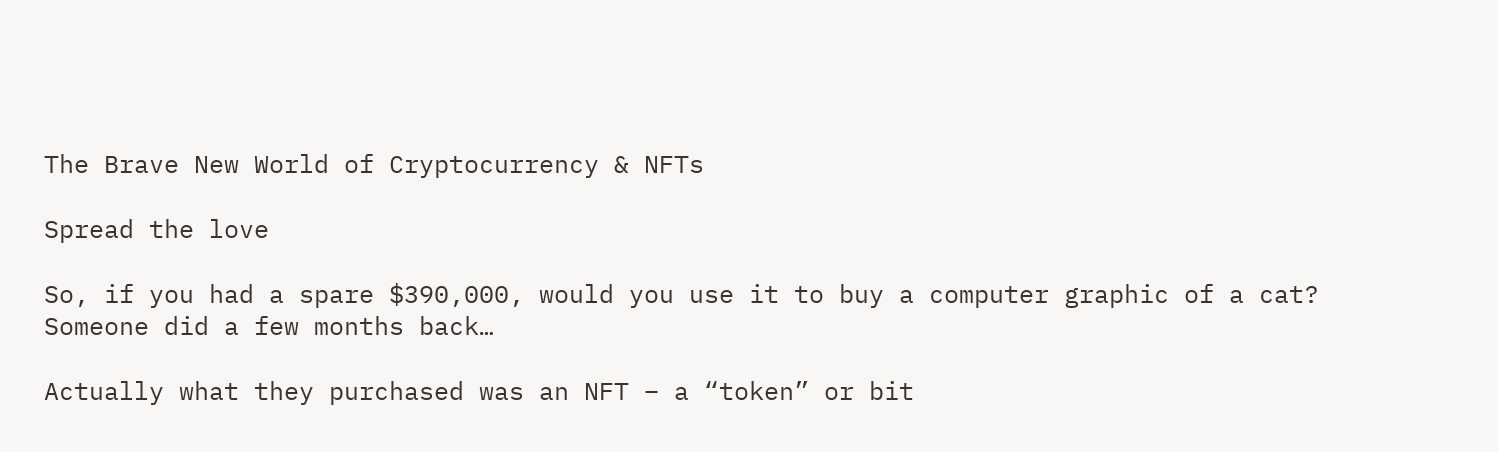The Brave New World of Cryptocurrency & NFTs

Spread the love

So, if you had a spare $390,000, would you use it to buy a computer graphic of a cat? Someone did a few months back…

Actually what they purchased was an NFT – a “token” or bit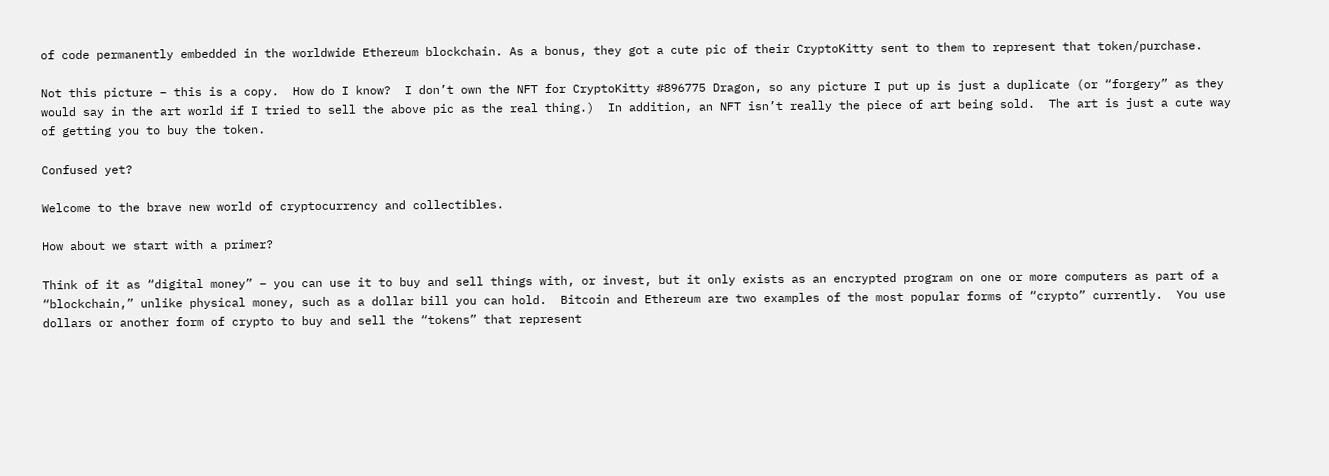of code permanently embedded in the worldwide Ethereum blockchain. As a bonus, they got a cute pic of their CryptoKitty sent to them to represent that token/purchase.

Not this picture – this is a copy.  How do I know?  I don’t own the NFT for CryptoKitty #896775 Dragon, so any picture I put up is just a duplicate (or “forgery” as they would say in the art world if I tried to sell the above pic as the real thing.)  In addition, an NFT isn’t really the piece of art being sold.  The art is just a cute way of getting you to buy the token.

Confused yet?

Welcome to the brave new world of cryptocurrency and collectibles.

How about we start with a primer?

Think of it as “digital money” – you can use it to buy and sell things with, or invest, but it only exists as an encrypted program on one or more computers as part of a “blockchain,” unlike physical money, such as a dollar bill you can hold.  Bitcoin and Ethereum are two examples of the most popular forms of “crypto” currently.  You use dollars or another form of crypto to buy and sell the “tokens” that represent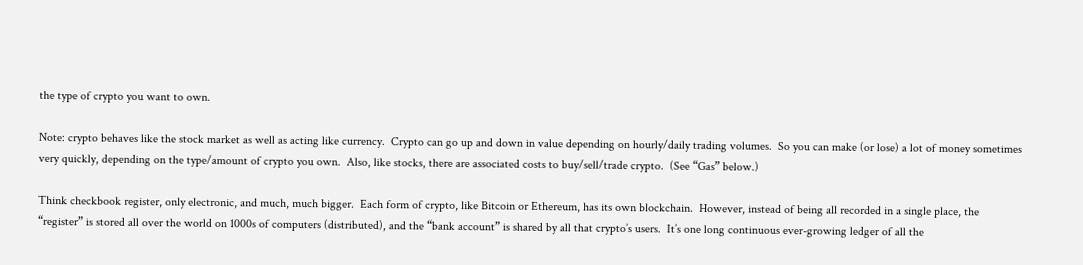the type of crypto you want to own.

Note: crypto behaves like the stock market as well as acting like currency.  Crypto can go up and down in value depending on hourly/daily trading volumes.  So you can make (or lose) a lot of money sometimes very quickly, depending on the type/amount of crypto you own.  Also, like stocks, there are associated costs to buy/sell/trade crypto.  (See “Gas” below.)

Think checkbook register, only electronic, and much, much bigger.  Each form of crypto, like Bitcoin or Ethereum, has its own blockchain.  However, instead of being all recorded in a single place, the “register” is stored all over the world on 1000s of computers (distributed), and the “bank account” is shared by all that crypto’s users.  It’s one long continuous ever-growing ledger of all the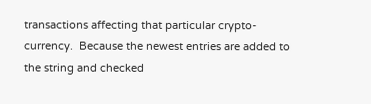transactions affecting that particular crypto-currency.  Because the newest entries are added to the string and checked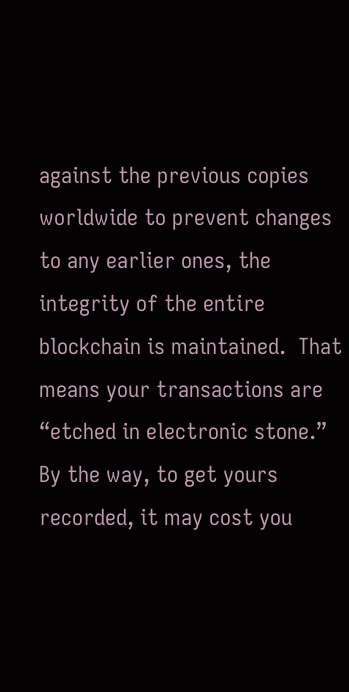against the previous copies worldwide to prevent changes to any earlier ones, the integrity of the entire blockchain is maintained.  That means your transactions are “etched in electronic stone.”  By the way, to get yours recorded, it may cost you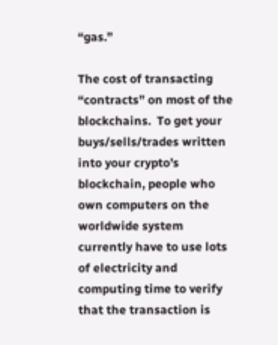“gas.”

The cost of transacting “contracts” on most of the blockchains.  To get your buys/sells/trades written into your crypto’s blockchain, people who own computers on the worldwide system currently have to use lots of electricity and computing time to verify that the transaction is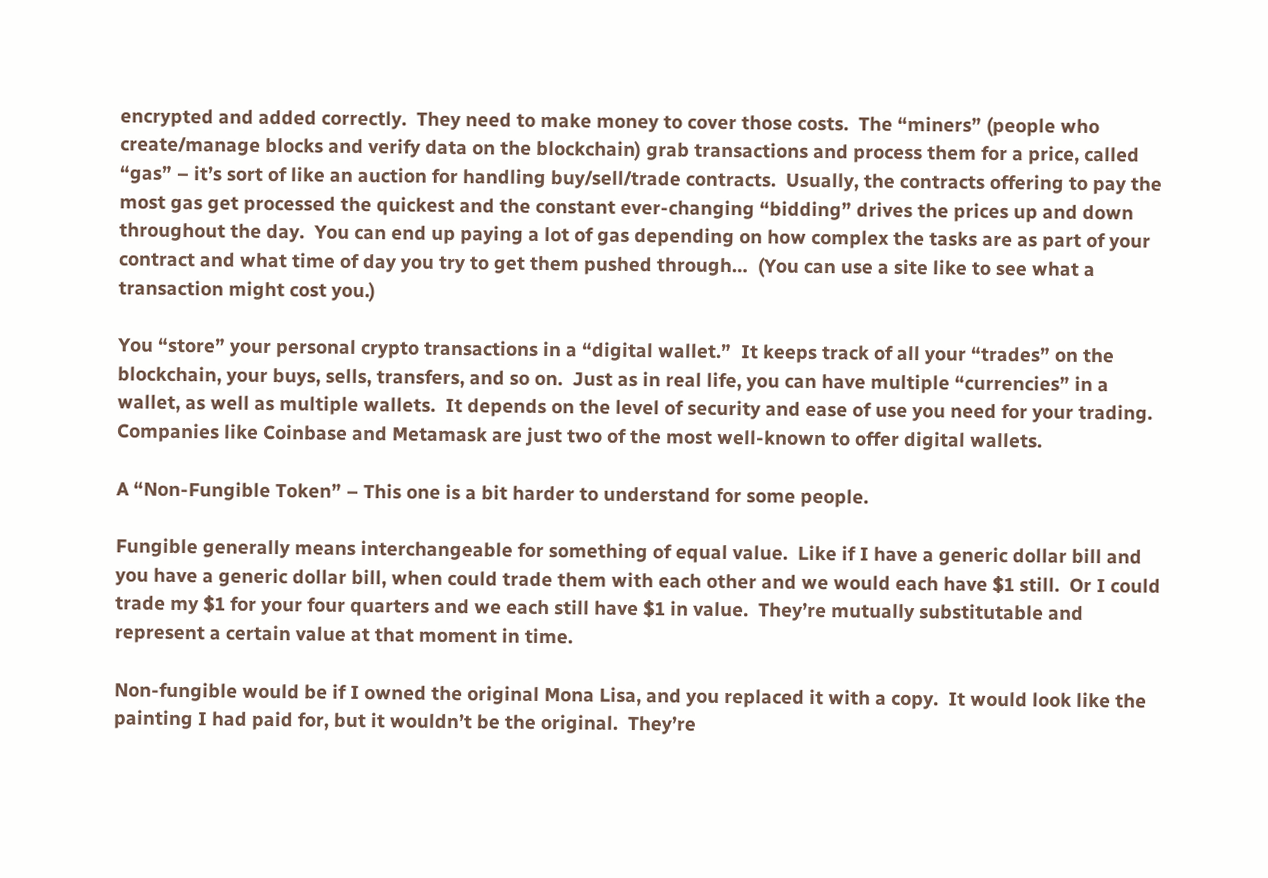encrypted and added correctly.  They need to make money to cover those costs.  The “miners” (people who create/manage blocks and verify data on the blockchain) grab transactions and process them for a price, called “gas” – it’s sort of like an auction for handling buy/sell/trade contracts.  Usually, the contracts offering to pay the most gas get processed the quickest and the constant ever-changing “bidding” drives the prices up and down throughout the day.  You can end up paying a lot of gas depending on how complex the tasks are as part of your contract and what time of day you try to get them pushed through…  (You can use a site like to see what a transaction might cost you.)

You “store” your personal crypto transactions in a “digital wallet.”  It keeps track of all your “trades” on the blockchain, your buys, sells, transfers, and so on.  Just as in real life, you can have multiple “currencies” in a wallet, as well as multiple wallets.  It depends on the level of security and ease of use you need for your trading.  Companies like Coinbase and Metamask are just two of the most well-known to offer digital wallets.

A “Non-Fungible Token” – This one is a bit harder to understand for some people.

Fungible generally means interchangeable for something of equal value.  Like if I have a generic dollar bill and you have a generic dollar bill, when could trade them with each other and we would each have $1 still.  Or I could trade my $1 for your four quarters and we each still have $1 in value.  They’re mutually substitutable and represent a certain value at that moment in time.

Non-fungible would be if I owned the original Mona Lisa, and you replaced it with a copy.  It would look like the painting I had paid for, but it wouldn’t be the original.  They’re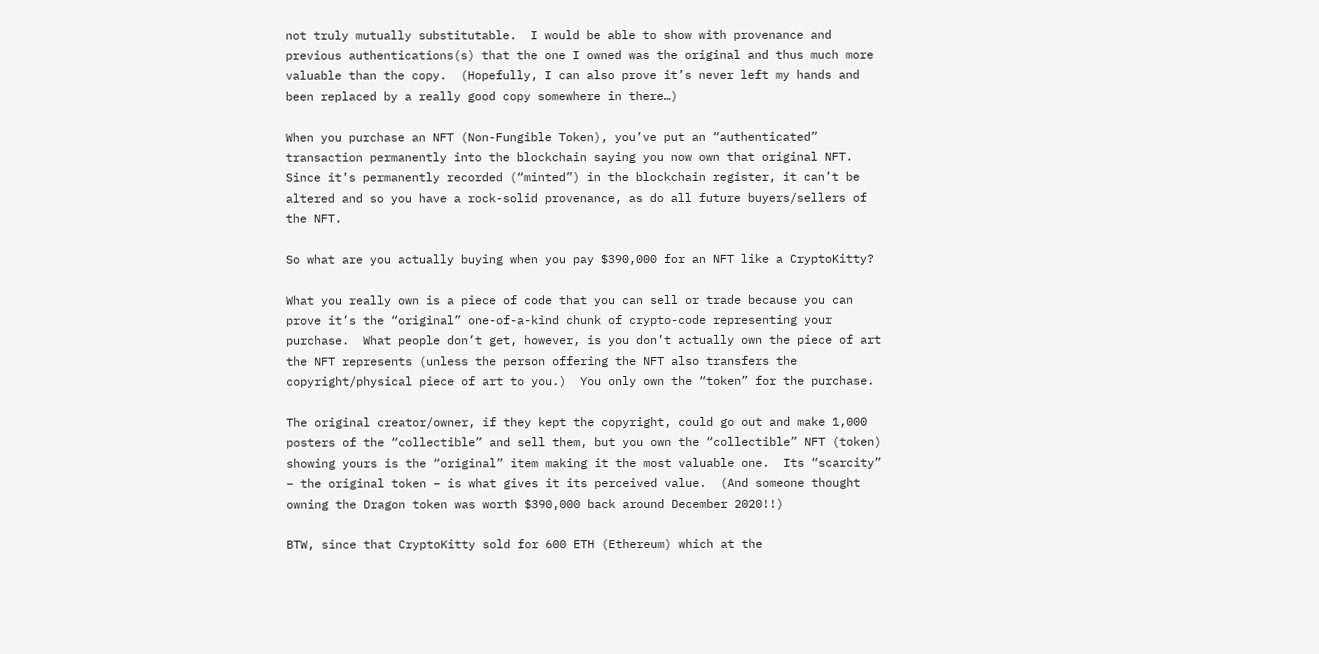not truly mutually substitutable.  I would be able to show with provenance and previous authentications(s) that the one I owned was the original and thus much more valuable than the copy.  (Hopefully, I can also prove it’s never left my hands and been replaced by a really good copy somewhere in there…)

When you purchase an NFT (Non-Fungible Token), you’ve put an “authenticated” transaction permanently into the blockchain saying you now own that original NFT.  Since it’s permanently recorded (“minted”) in the blockchain register, it can’t be altered and so you have a rock-solid provenance, as do all future buyers/sellers of the NFT.

So what are you actually buying when you pay $390,000 for an NFT like a CryptoKitty?

What you really own is a piece of code that you can sell or trade because you can prove it’s the “original” one-of-a-kind chunk of crypto-code representing your purchase.  What people don’t get, however, is you don’t actually own the piece of art the NFT represents (unless the person offering the NFT also transfers the copyright/physical piece of art to you.)  You only own the “token” for the purchase.

The original creator/owner, if they kept the copyright, could go out and make 1,000 posters of the “collectible” and sell them, but you own the “collectible” NFT (token) showing yours is the “original” item making it the most valuable one.  Its “scarcity” – the original token – is what gives it its perceived value.  (And someone thought owning the Dragon token was worth $390,000 back around December 2020!!)

BTW, since that CryptoKitty sold for 600 ETH (Ethereum) which at the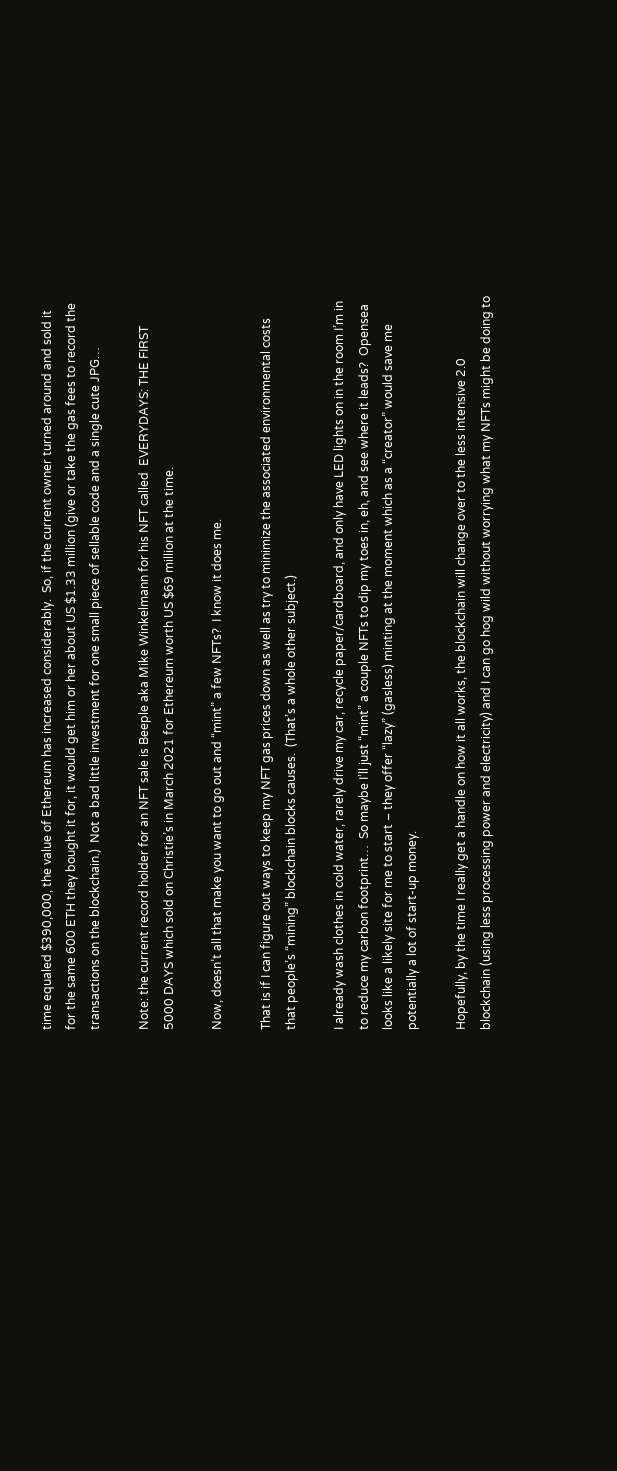time equaled $390,000, the value of Ethereum has increased considerably.  So, if the current owner turned around and sold it for the same 600 ETH they bought it for, it would get him or her about US $1.33 million (give or take the gas fees to record the transactions on the blockchain.)  Not a bad little investment for one small piece of sellable code and a single cute JPG…

Note: the current record holder for an NFT sale is Beeple aka Mike Winkelmann for his NFT called  EVERYDAYS: THE FIRST 5000 DAYS which sold on Christie’s in March 2021 for Ethereum worth US $69 million at the time.

Now, doesn’t all that make you want to go out and “mint” a few NFTs?  I know it does me.

That is if I can figure out ways to keep my NFT gas prices down as well as try to minimize the associated environmental costs that people’s “mining” blockchain blocks causes.  (That’s a whole other subject.)

I already wash clothes in cold water, rarely drive my car, recycle paper/cardboard, and only have LED lights on in the room I’m in to reduce my carbon footprint…  So maybe I’ll just “mint” a couple NFTs to dip my toes in, eh, and see where it leads?  Opensea looks like a likely site for me to start – they offer “lazy” (gasless) minting at the moment which as a “creator” would save me potentially a lot of start-up money.

Hopefully, by the time I really get a handle on how it all works, the blockchain will change over to the less intensive 2.0 blockchain (using less processing power and electricity) and I can go hog wild without worrying what my NFTs might be doing to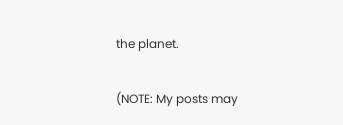the planet.

(NOTE: My posts may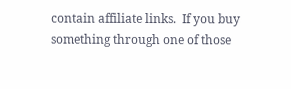contain affiliate links.  If you buy something through one of those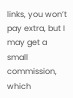links, you won’t pay extra, but I may get a small commission, which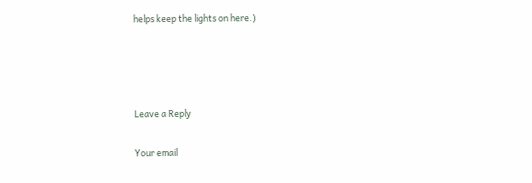helps keep the lights on here.)




Leave a Reply

Your email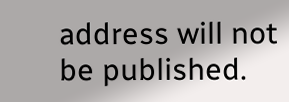address will not be published.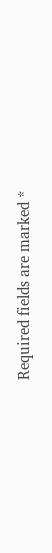Required fields are marked *